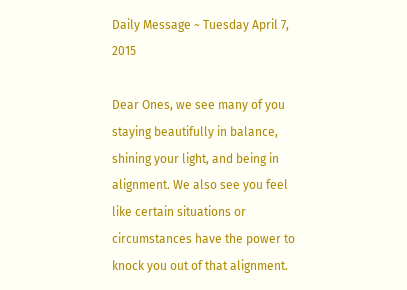Daily Message ~ Tuesday April 7, 2015

Dear Ones, we see many of you staying beautifully in balance, shining your light, and being in alignment. We also see you feel like certain situations or circumstances have the power to knock you out of that alignment.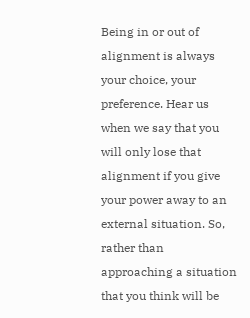Being in or out of alignment is always your choice, your preference. Hear us when we say that you will only lose that alignment if you give your power away to an external situation. So, rather than approaching a situation that you think will be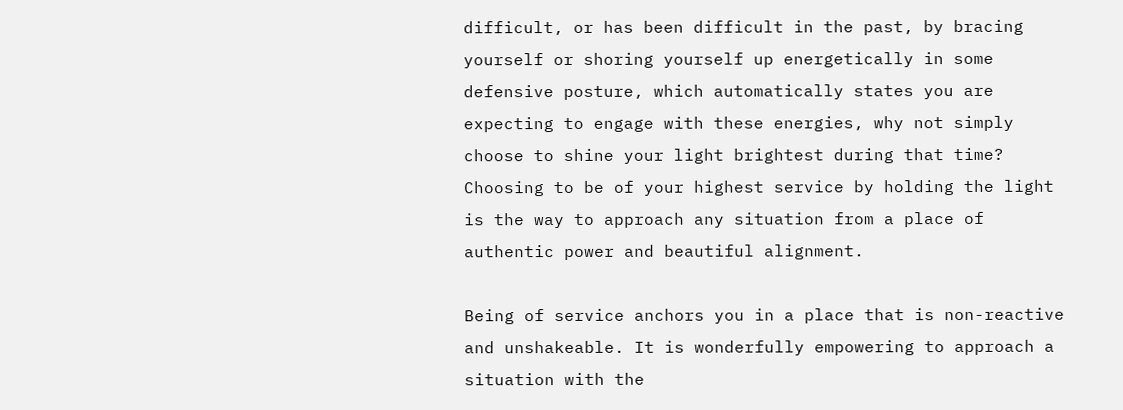difficult, or has been difficult in the past, by bracing yourself or shoring yourself up energetically in some defensive posture, which automatically states you are expecting to engage with these energies, why not simply choose to shine your light brightest during that time? Choosing to be of your highest service by holding the light is the way to approach any situation from a place of authentic power and beautiful alignment.

Being of service anchors you in a place that is non-reactive and unshakeable. It is wonderfully empowering to approach a situation with the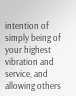intention of simply being of your highest vibration and service, and allowing others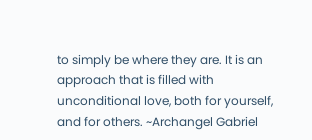to simply be where they are. It is an approach that is filled with unconditional love, both for yourself, and for others. ~Archangel Gabriel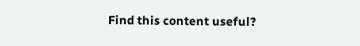Find this content useful?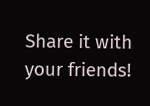Share it with your friends!